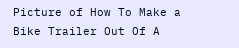Picture of How To Make a Bike Trailer Out Of A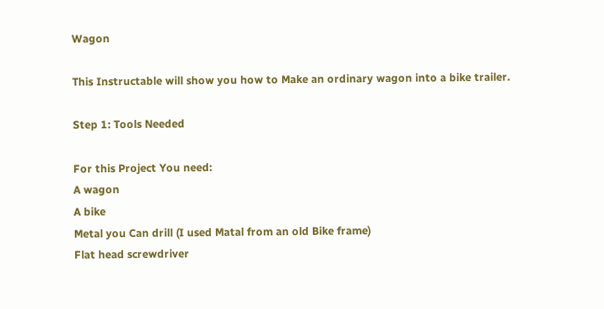Wagon

This Instructable will show you how to Make an ordinary wagon into a bike trailer.

Step 1: Tools Needed

For this Project You need:
A wagon
A bike
Metal you Can drill (I used Matal from an old Bike frame)
Flat head screwdriver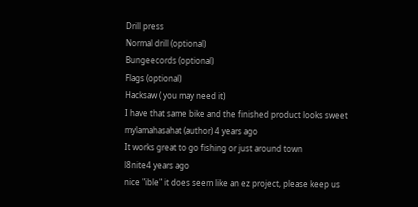Drill press
Normal drill (optional)
Bungeecords (optional)
Flags (optional)
Hacksaw ( you may need it)
I have that same bike and the finished product looks sweet
mylamahasahat (author) 4 years ago
It works great to go fishing or just around town
l8nite4 years ago
nice "ible" it does seem like an ez project, please keep us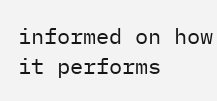informed on how it performs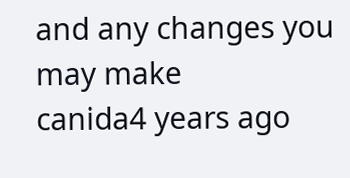and any changes you may make
canida4 years ago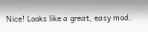Nice! Looks like a great, easy mod.